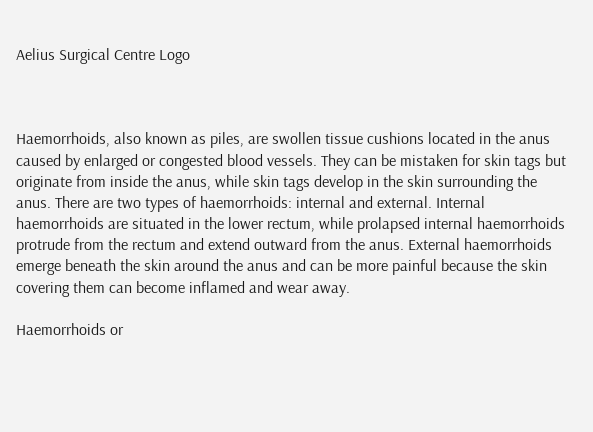Aelius Surgical Centre Logo



Haemorrhoids, also known as piles, are swollen tissue cushions located in the anus caused by enlarged or congested blood vessels. They can be mistaken for skin tags but originate from inside the anus, while skin tags develop in the skin surrounding the anus. There are two types of haemorrhoids: internal and external. Internal haemorrhoids are situated in the lower rectum, while prolapsed internal haemorrhoids protrude from the rectum and extend outward from the anus. External haemorrhoids emerge beneath the skin around the anus and can be more painful because the skin covering them can become inflamed and wear away.

Haemorrhoids or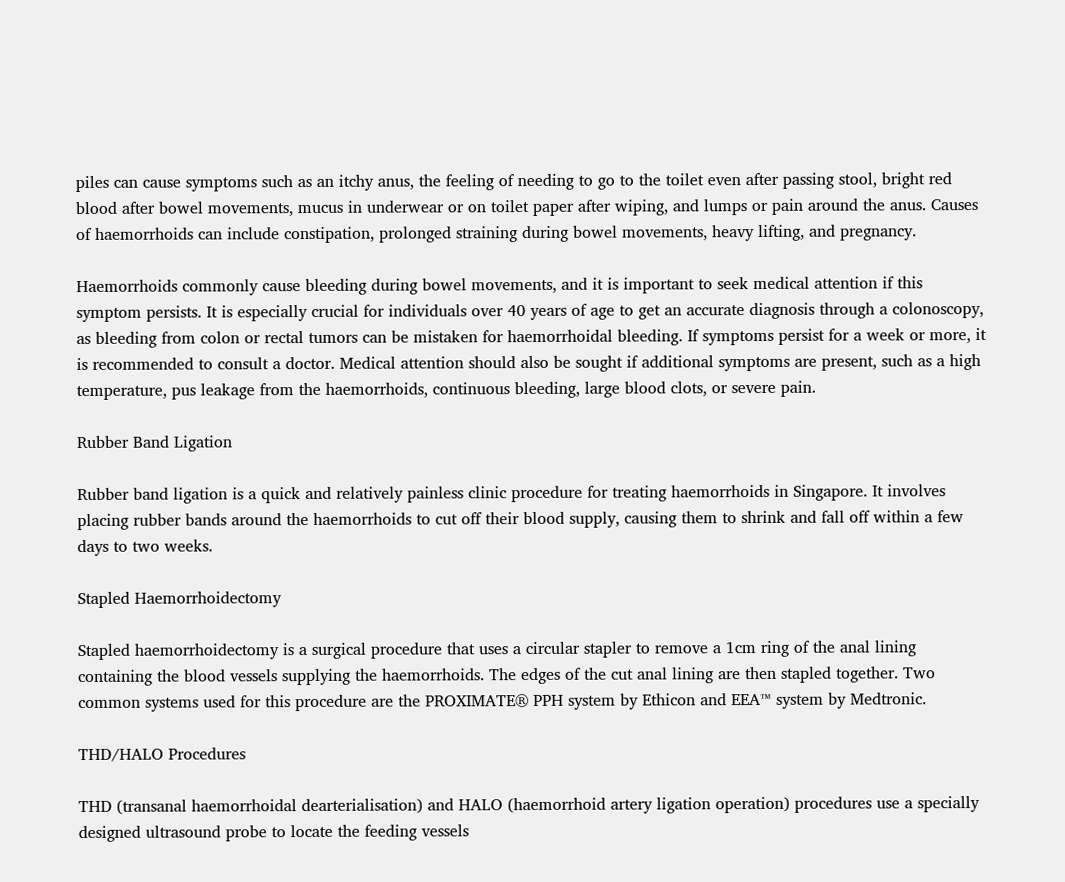piles can cause symptoms such as an itchy anus, the feeling of needing to go to the toilet even after passing stool, bright red blood after bowel movements, mucus in underwear or on toilet paper after wiping, and lumps or pain around the anus. Causes of haemorrhoids can include constipation, prolonged straining during bowel movements, heavy lifting, and pregnancy.

Haemorrhoids commonly cause bleeding during bowel movements, and it is important to seek medical attention if this symptom persists. It is especially crucial for individuals over 40 years of age to get an accurate diagnosis through a colonoscopy, as bleeding from colon or rectal tumors can be mistaken for haemorrhoidal bleeding. If symptoms persist for a week or more, it is recommended to consult a doctor. Medical attention should also be sought if additional symptoms are present, such as a high temperature, pus leakage from the haemorrhoids, continuous bleeding, large blood clots, or severe pain.

Rubber Band Ligation

Rubber band ligation is a quick and relatively painless clinic procedure for treating haemorrhoids in Singapore. It involves placing rubber bands around the haemorrhoids to cut off their blood supply, causing them to shrink and fall off within a few days to two weeks.

Stapled Haemorrhoidectomy

Stapled haemorrhoidectomy is a surgical procedure that uses a circular stapler to remove a 1cm ring of the anal lining containing the blood vessels supplying the haemorrhoids. The edges of the cut anal lining are then stapled together. Two common systems used for this procedure are the PROXIMATE® PPH system by Ethicon and EEA™ system by Medtronic.

THD/HALO Procedures

THD (transanal haemorrhoidal dearterialisation) and HALO (haemorrhoid artery ligation operation) procedures use a specially designed ultrasound probe to locate the feeding vessels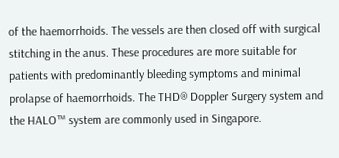of the haemorrhoids. The vessels are then closed off with surgical stitching in the anus. These procedures are more suitable for patients with predominantly bleeding symptoms and minimal prolapse of haemorrhoids. The THD® Doppler Surgery system and the HALO™ system are commonly used in Singapore.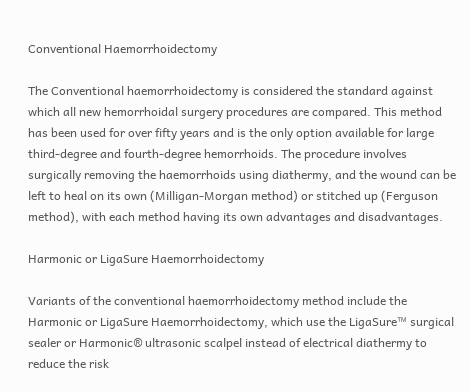Conventional Haemorrhoidectomy

The Conventional haemorrhoidectomy is considered the standard against which all new hemorrhoidal surgery procedures are compared. This method has been used for over fifty years and is the only option available for large third-degree and fourth-degree hemorrhoids. The procedure involves surgically removing the haemorrhoids using diathermy, and the wound can be left to heal on its own (Milligan-Morgan method) or stitched up (Ferguson method), with each method having its own advantages and disadvantages.

Harmonic or LigaSure Haemorrhoidectomy

Variants of the conventional haemorrhoidectomy method include the Harmonic or LigaSure Haemorrhoidectomy, which use the LigaSure™ surgical sealer or Harmonic® ultrasonic scalpel instead of electrical diathermy to reduce the risk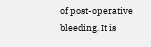of post-operative bleeding. It is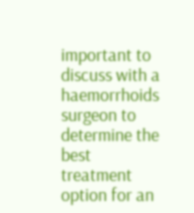important to discuss with a haemorrhoids surgeon to determine the best treatment option for an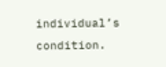individual’s condition.